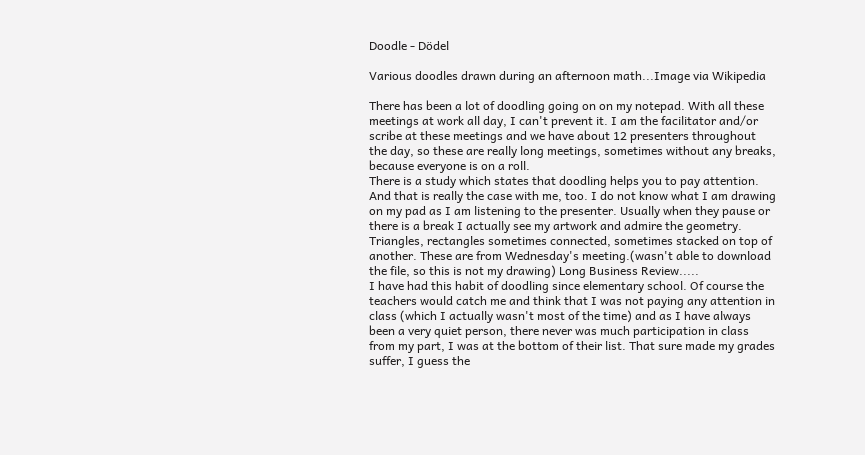Doodle - Dödel

Various doodles drawn during an afternoon math...Image via Wikipedia

There has been a lot of doodling going on on my notepad. With all these meetings at work all day, I can't prevent it. I am the facilitator and/or scribe at these meetings and we have about 12 presenters throughout the day, so these are really long meetings, sometimes without any breaks, because everyone is on a roll.
There is a study which states that doodling helps you to pay attention. And that is really the case with me, too. I do not know what I am drawing on my pad as I am listening to the presenter. Usually when they pause or there is a break I actually see my artwork and admire the geometry. Triangles, rectangles sometimes connected, sometimes stacked on top of another. These are from Wednesday's meeting.(wasn't able to download the file, so this is not my drawing) Long Business Review.....
I have had this habit of doodling since elementary school. Of course the teachers would catch me and think that I was not paying any attention in class (which I actually wasn't most of the time) and as I have always been a very quiet person, there never was much participation in class from my part, I was at the bottom of their list. That sure made my grades suffer, I guess the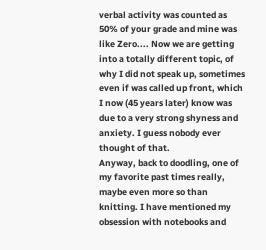verbal activity was counted as 50% of your grade and mine was like Zero.... Now we are getting into a totally different topic, of why I did not speak up, sometimes even if was called up front, which I now (45 years later) know was due to a very strong shyness and anxiety. I guess nobody ever thought of that.
Anyway, back to doodling, one of my favorite past times really, maybe even more so than knitting. I have mentioned my obsession with notebooks and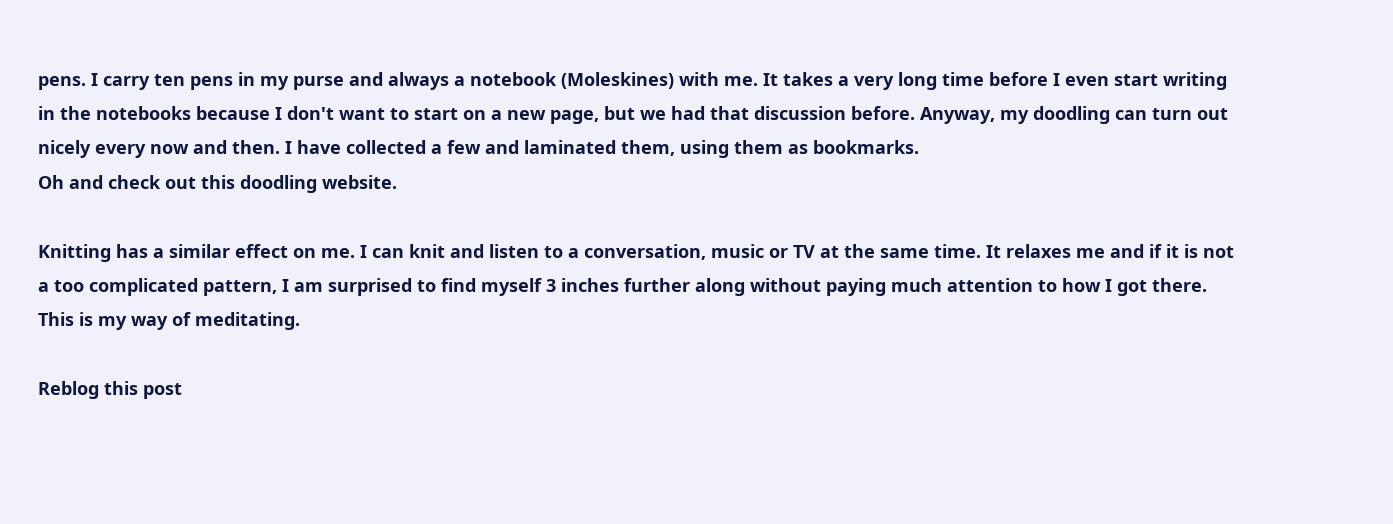pens. I carry ten pens in my purse and always a notebook (Moleskines) with me. It takes a very long time before I even start writing in the notebooks because I don't want to start on a new page, but we had that discussion before. Anyway, my doodling can turn out nicely every now and then. I have collected a few and laminated them, using them as bookmarks.
Oh and check out this doodling website.

Knitting has a similar effect on me. I can knit and listen to a conversation, music or TV at the same time. It relaxes me and if it is not a too complicated pattern, I am surprised to find myself 3 inches further along without paying much attention to how I got there. This is my way of meditating.

Reblog this post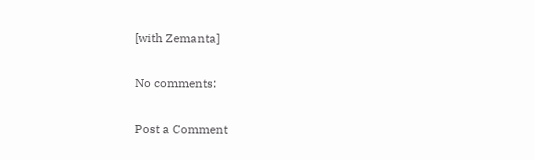[with Zemanta]

No comments:

Post a Comment